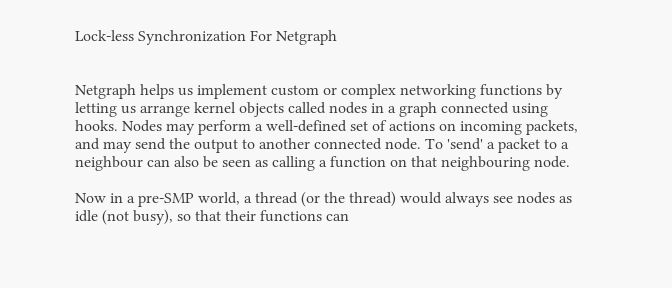Lock-less Synchronization For Netgraph


Netgraph helps us implement custom or complex networking functions by letting us arrange kernel objects called nodes in a graph connected using hooks. Nodes may perform a well-defined set of actions on incoming packets, and may send the output to another connected node. To 'send' a packet to a neighbour can also be seen as calling a function on that neighbouring node.

Now in a pre-SMP world, a thread (or the thread) would always see nodes as idle (not busy), so that their functions can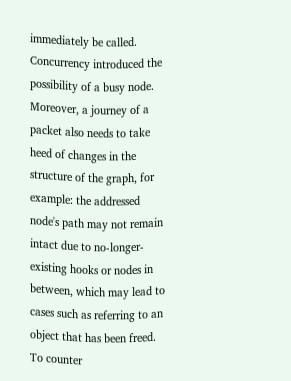immediately be called. Concurrency introduced the possibility of a busy node. Moreover, a journey of a packet also needs to take heed of changes in the structure of the graph, for example: the addressed node's path may not remain intact due to no-longer-existing hooks or nodes in between, which may lead to cases such as referring to an object that has been freed. To counter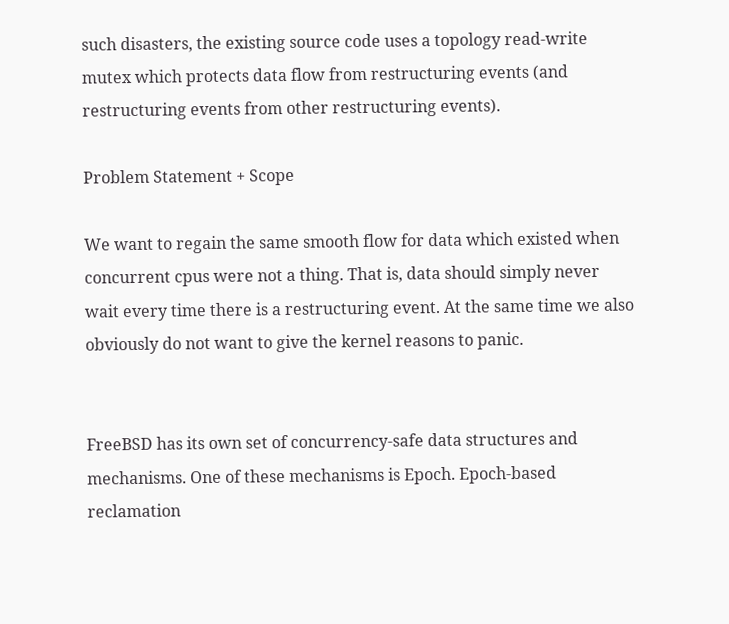such disasters, the existing source code uses a topology read-write mutex which protects data flow from restructuring events (and restructuring events from other restructuring events).

Problem Statement + Scope

We want to regain the same smooth flow for data which existed when concurrent cpus were not a thing. That is, data should simply never wait every time there is a restructuring event. At the same time we also obviously do not want to give the kernel reasons to panic.


FreeBSD has its own set of concurrency-safe data structures and mechanisms. One of these mechanisms is Epoch. Epoch-based reclamation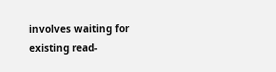involves waiting for existing read-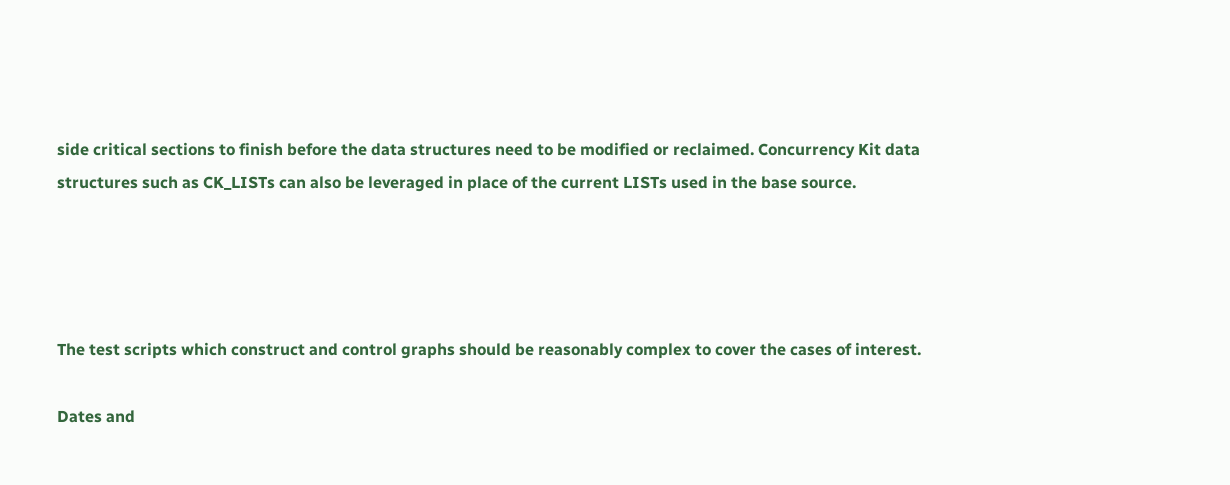side critical sections to finish before the data structures need to be modified or reclaimed. Concurrency Kit data structures such as CK_LISTs can also be leveraged in place of the current LISTs used in the base source.




The test scripts which construct and control graphs should be reasonably complex to cover the cases of interest.

Dates and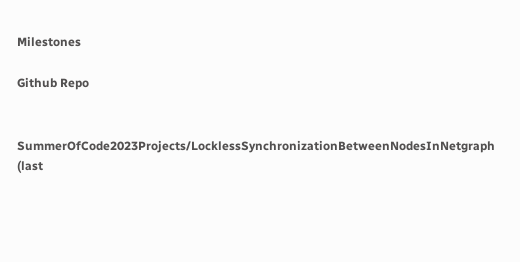Milestones

Github Repo


SummerOfCode2023Projects/LocklessSynchronizationBetweenNodesInNetgraph (last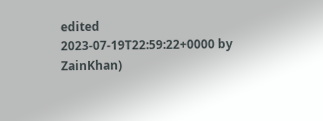edited 2023-07-19T22:59:22+0000 by ZainKhan)